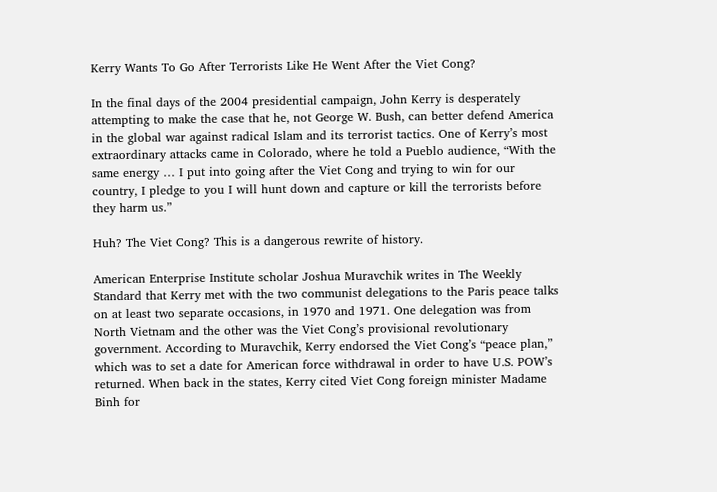Kerry Wants To Go After Terrorists Like He Went After the Viet Cong?

In the final days of the 2004 presidential campaign, John Kerry is desperately attempting to make the case that he, not George W. Bush, can better defend America in the global war against radical Islam and its terrorist tactics. One of Kerry’s most extraordinary attacks came in Colorado, where he told a Pueblo audience, “With the same energy … I put into going after the Viet Cong and trying to win for our country, I pledge to you I will hunt down and capture or kill the terrorists before they harm us.”

Huh? The Viet Cong? This is a dangerous rewrite of history.

American Enterprise Institute scholar Joshua Muravchik writes in The Weekly Standard that Kerry met with the two communist delegations to the Paris peace talks on at least two separate occasions, in 1970 and 1971. One delegation was from North Vietnam and the other was the Viet Cong’s provisional revolutionary government. According to Muravchik, Kerry endorsed the Viet Cong’s “peace plan,” which was to set a date for American force withdrawal in order to have U.S. POW’s returned. When back in the states, Kerry cited Viet Cong foreign minister Madame Binh for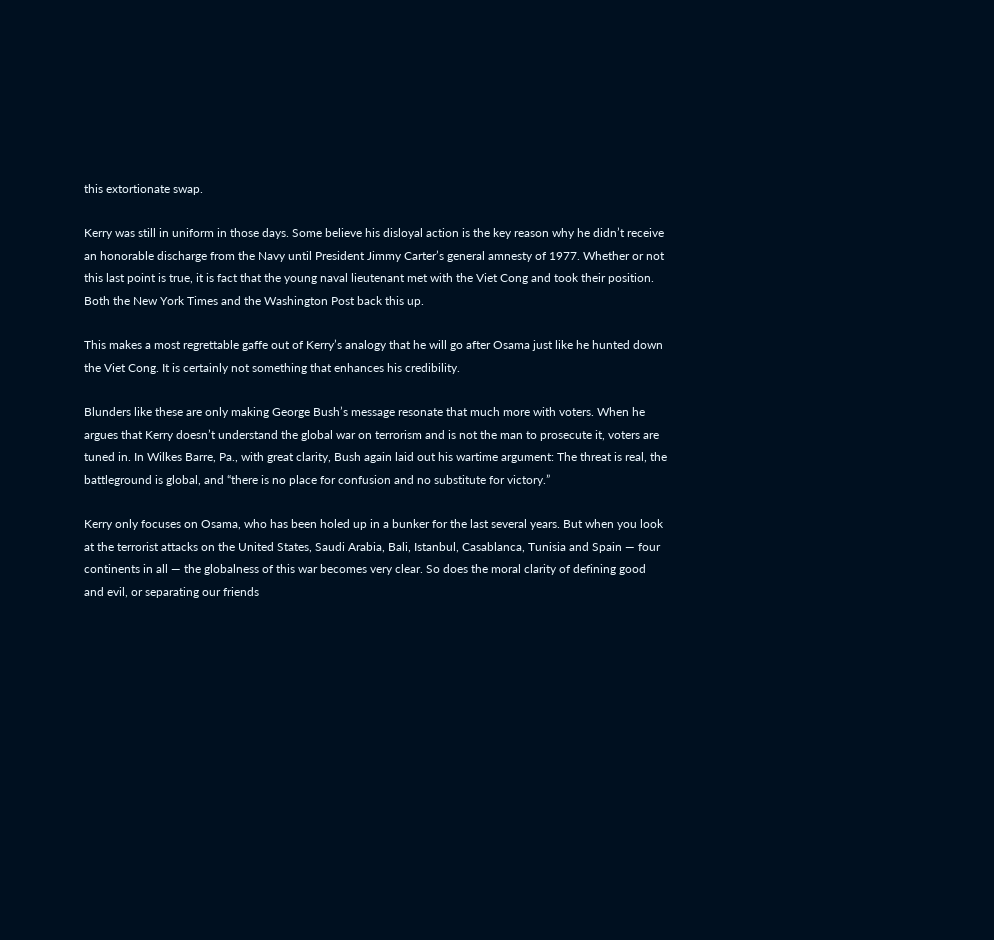this extortionate swap.

Kerry was still in uniform in those days. Some believe his disloyal action is the key reason why he didn’t receive an honorable discharge from the Navy until President Jimmy Carter’s general amnesty of 1977. Whether or not this last point is true, it is fact that the young naval lieutenant met with the Viet Cong and took their position. Both the New York Times and the Washington Post back this up.

This makes a most regrettable gaffe out of Kerry’s analogy that he will go after Osama just like he hunted down the Viet Cong. It is certainly not something that enhances his credibility.

Blunders like these are only making George Bush’s message resonate that much more with voters. When he argues that Kerry doesn’t understand the global war on terrorism and is not the man to prosecute it, voters are tuned in. In Wilkes Barre, Pa., with great clarity, Bush again laid out his wartime argument: The threat is real, the battleground is global, and “there is no place for confusion and no substitute for victory.”

Kerry only focuses on Osama, who has been holed up in a bunker for the last several years. But when you look at the terrorist attacks on the United States, Saudi Arabia, Bali, Istanbul, Casablanca, Tunisia and Spain — four continents in all — the globalness of this war becomes very clear. So does the moral clarity of defining good and evil, or separating our friends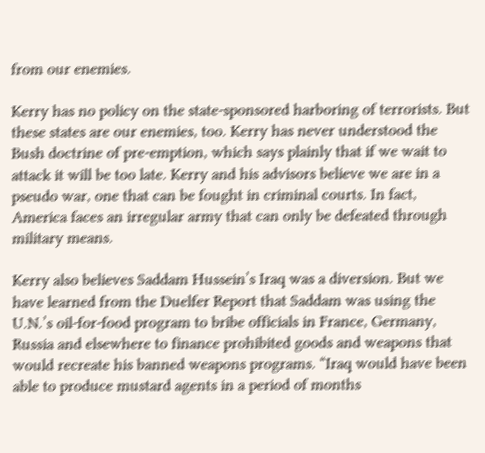from our enemies.

Kerry has no policy on the state-sponsored harboring of terrorists. But these states are our enemies, too. Kerry has never understood the Bush doctrine of pre-emption, which says plainly that if we wait to attack it will be too late. Kerry and his advisors believe we are in a pseudo war, one that can be fought in criminal courts. In fact, America faces an irregular army that can only be defeated through military means.

Kerry also believes Saddam Hussein’s Iraq was a diversion. But we have learned from the Duelfer Report that Saddam was using the U.N.’s oil-for-food program to bribe officials in France, Germany, Russia and elsewhere to finance prohibited goods and weapons that would recreate his banned weapons programs. “Iraq would have been able to produce mustard agents in a period of months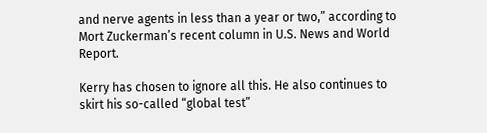and nerve agents in less than a year or two,” according to Mort Zuckerman’s recent column in U.S. News and World Report.

Kerry has chosen to ignore all this. He also continues to skirt his so-called “global test”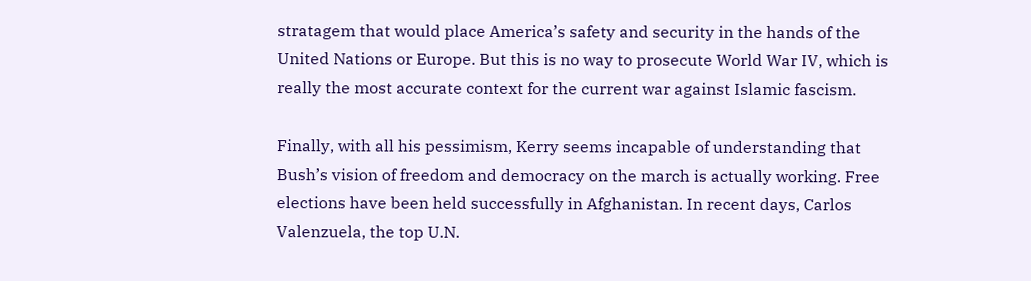stratagem that would place America’s safety and security in the hands of the United Nations or Europe. But this is no way to prosecute World War IV, which is really the most accurate context for the current war against Islamic fascism.

Finally, with all his pessimism, Kerry seems incapable of understanding that Bush’s vision of freedom and democracy on the march is actually working. Free elections have been held successfully in Afghanistan. In recent days, Carlos Valenzuela, the top U.N.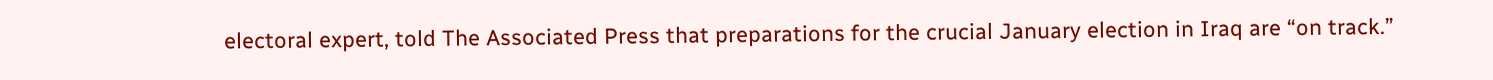electoral expert, told The Associated Press that preparations for the crucial January election in Iraq are “on track.”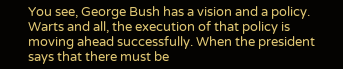You see, George Bush has a vision and a policy. Warts and all, the execution of that policy is moving ahead successfully. When the president says that there must be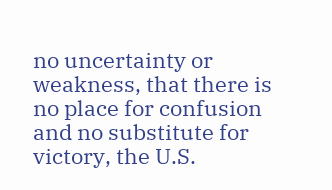no uncertainty or weakness, that there is no place for confusion and no substitute for victory, the U.S.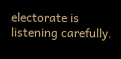electorate is listening carefully.